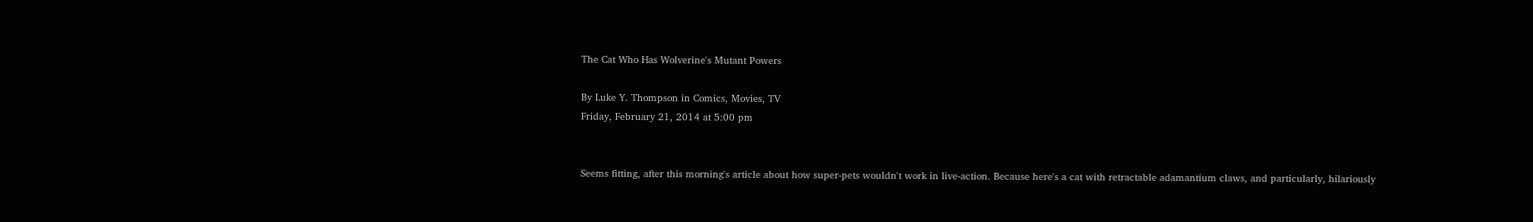The Cat Who Has Wolverine's Mutant Powers

By Luke Y. Thompson in Comics, Movies, TV
Friday, February 21, 2014 at 5:00 pm


Seems fitting, after this morning's article about how super-pets wouldn't work in live-action. Because here's a cat with retractable adamantium claws, and particularly, hilariously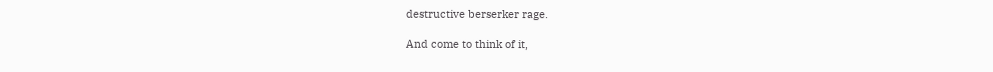destructive berserker rage.

And come to think of it,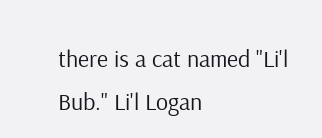there is a cat named "Li'l Bub." Li'l Logan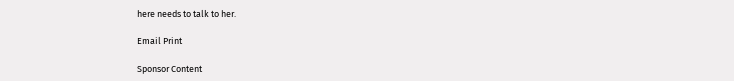here needs to talk to her.

Email Print

Sponsor Content